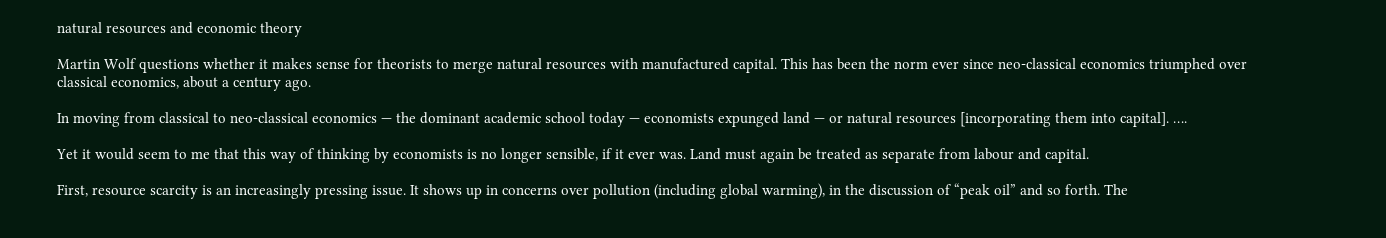natural resources and economic theory

Martin Wolf questions whether it makes sense for theorists to merge natural resources with manufactured capital. This has been the norm ever since neo-classical economics triumphed over classical economics, about a century ago.

In moving from classical to neo-classical economics — the dominant academic school today — economists expunged land — or natural resources [incorporating them into capital]. ….

Yet it would seem to me that this way of thinking by economists is no longer sensible, if it ever was. Land must again be treated as separate from labour and capital.

First, resource scarcity is an increasingly pressing issue. It shows up in concerns over pollution (including global warming), in the discussion of “peak oil” and so forth. The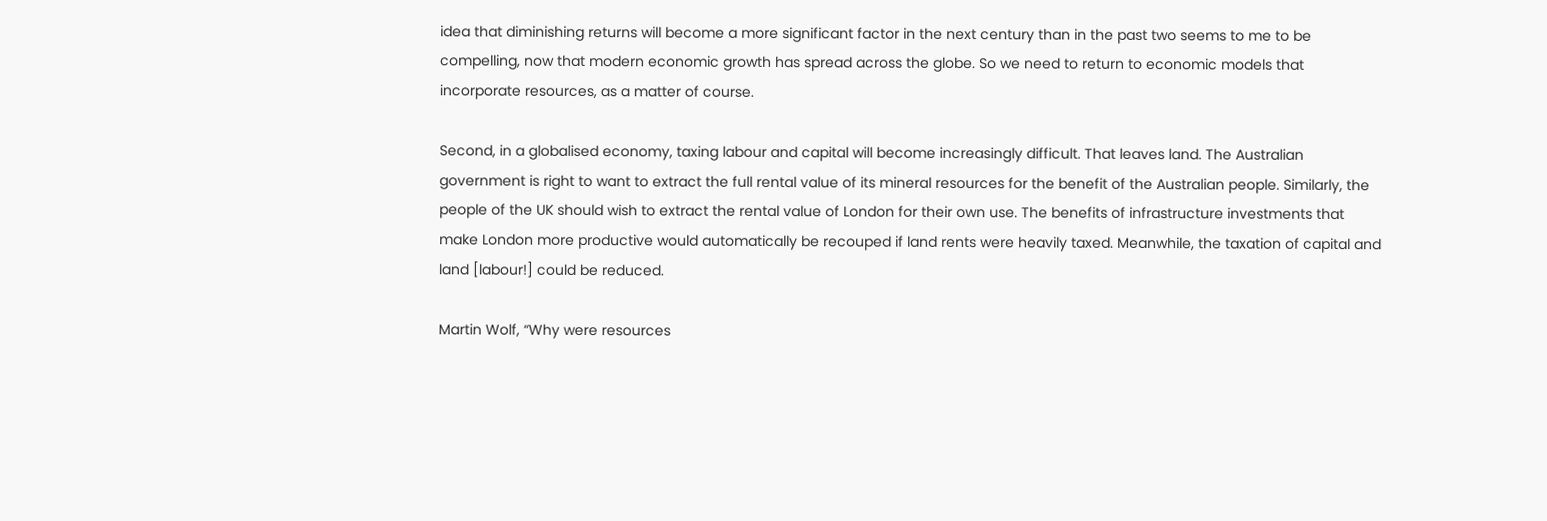idea that diminishing returns will become a more significant factor in the next century than in the past two seems to me to be compelling, now that modern economic growth has spread across the globe. So we need to return to economic models that incorporate resources, as a matter of course.

Second, in a globalised economy, taxing labour and capital will become increasingly difficult. That leaves land. The Australian government is right to want to extract the full rental value of its mineral resources for the benefit of the Australian people. Similarly, the people of the UK should wish to extract the rental value of London for their own use. The benefits of infrastructure investments that make London more productive would automatically be recouped if land rents were heavily taxed. Meanwhile, the taxation of capital and land [labour!] could be reduced.

Martin Wolf, “Why were resources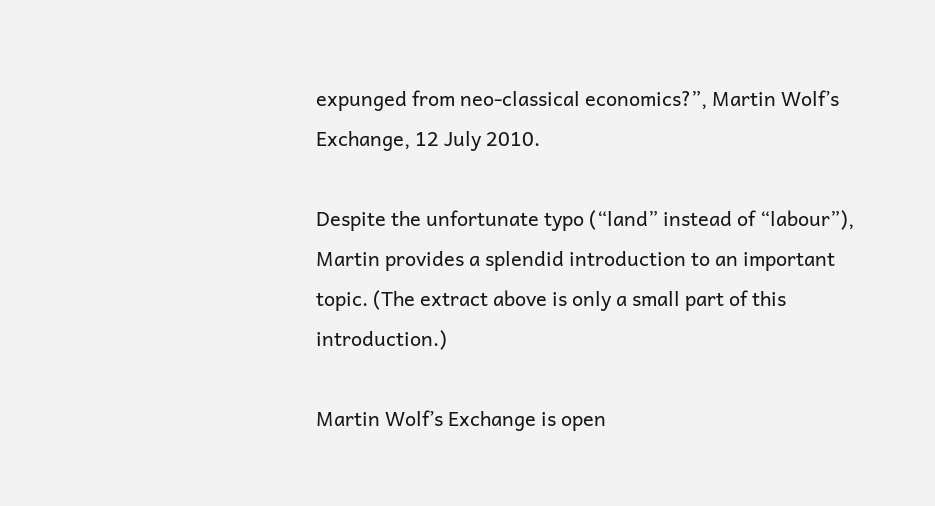expunged from neo-classical economics?”, Martin Wolf’s Exchange, 12 July 2010.

Despite the unfortunate typo (“land” instead of “labour”), Martin provides a splendid introduction to an important topic. (The extract above is only a small part of this introduction.)

Martin Wolf’s Exchange is open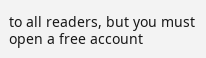to all readers, but you must open a free account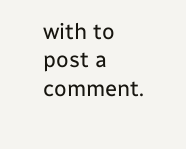with to post a comment.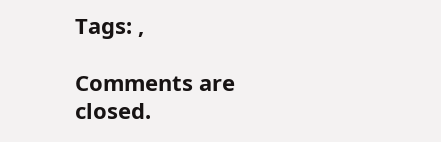Tags: ,

Comments are closed.